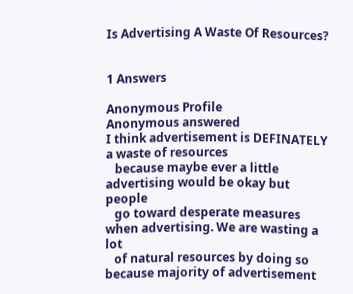Is Advertising A Waste Of Resources?


1 Answers

Anonymous Profile
Anonymous answered
I think advertisement is DEFINATELY a waste of resources
   because maybe ever a little advertising would be okay but people
   go toward desperate measures when advertising. We are wasting a lot
   of natural resources by doing so because majority of advertisement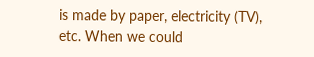is made by paper, electricity (TV), etc. When we could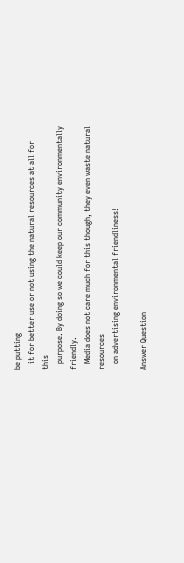be putting
   it for better use or not using the natural resources at all for this
   purpose. By doing so we could keep our community environmentally friendly.
   Media does not care much for this though, they even waste natural resources
   on advertising environmental friendliness!

Answer Question